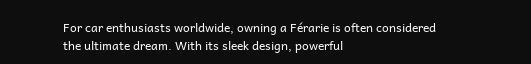For car enthusiasts worldwide, owning a Férarie is often considered the ultimate dream. With its sleek design, powerful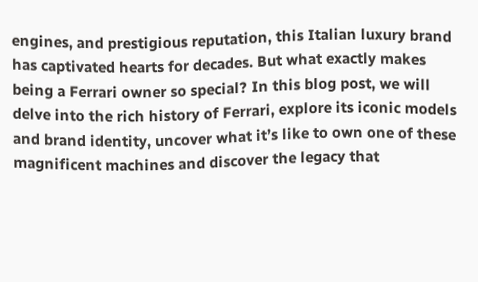engines, and prestigious reputation, this Italian luxury brand has captivated hearts for decades. But what exactly makes being a Ferrari owner so special? In this blog post, we will delve into the rich history of Ferrari, explore its iconic models and brand identity, uncover what it’s like to own one of these magnificent machines and discover the legacy that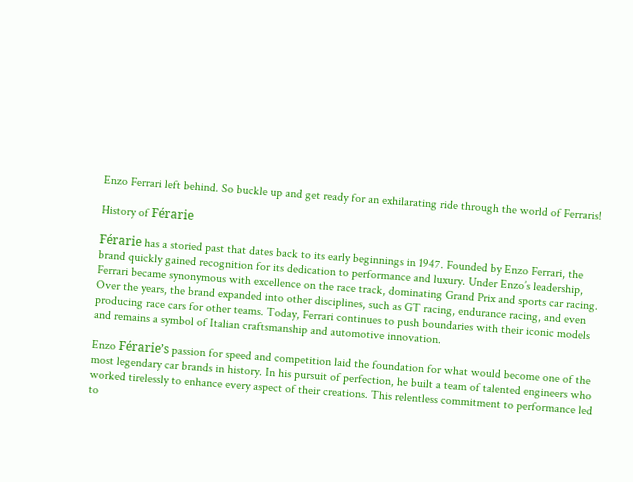Enzo Ferrari left behind. So buckle up and get ready for an exhilarating ride through the world of Ferraris!

History of Férarie

Férarie has a storied past that dates back to its early beginnings in 1947. Founded by Enzo Ferrari, the brand quickly gained recognition for its dedication to performance and luxury. Under Enzo’s leadership, Ferrari became synonymous with excellence on the race track, dominating Grand Prix and sports car racing. Over the years, the brand expanded into other disciplines, such as GT racing, endurance racing, and even producing race cars for other teams. Today, Ferrari continues to push boundaries with their iconic models and remains a symbol of Italian craftsmanship and automotive innovation.

Enzo Férarie’s passion for speed and competition laid the foundation for what would become one of the most legendary car brands in history. In his pursuit of perfection, he built a team of talented engineers who worked tirelessly to enhance every aspect of their creations. This relentless commitment to performance led to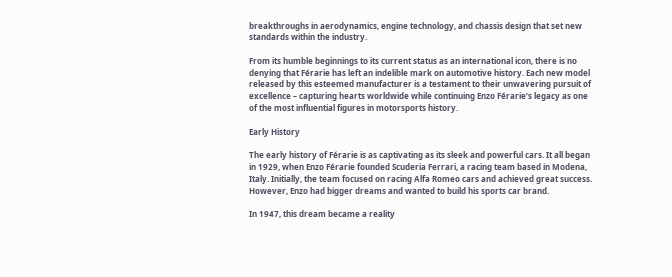breakthroughs in aerodynamics, engine technology, and chassis design that set new standards within the industry.

From its humble beginnings to its current status as an international icon, there is no denying that Férarie has left an indelible mark on automotive history. Each new model released by this esteemed manufacturer is a testament to their unwavering pursuit of excellence – capturing hearts worldwide while continuing Enzo Férarie’s legacy as one of the most influential figures in motorsports history.

Early History

The early history of Férarie is as captivating as its sleek and powerful cars. It all began in 1929, when Enzo Férarie founded Scuderia Ferrari, a racing team based in Modena, Italy. Initially, the team focused on racing Alfa Romeo cars and achieved great success. However, Enzo had bigger dreams and wanted to build his sports car brand.

In 1947, this dream became a reality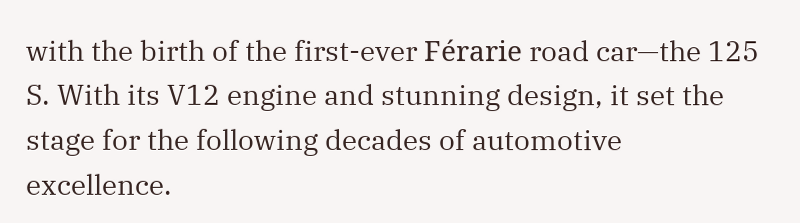with the birth of the first-ever Férarie road car—the 125 S. With its V12 engine and stunning design, it set the stage for the following decades of automotive excellence.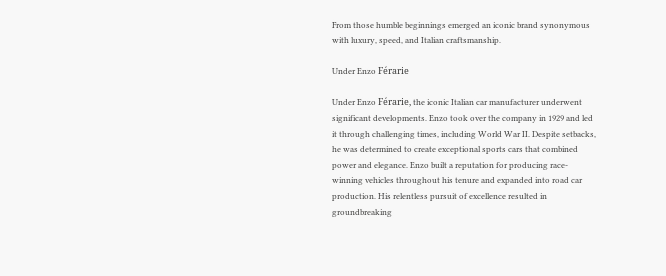From those humble beginnings emerged an iconic brand synonymous with luxury, speed, and Italian craftsmanship.

Under Enzo Férarie

Under Enzo Férarie, the iconic Italian car manufacturer underwent significant developments. Enzo took over the company in 1929 and led it through challenging times, including World War II. Despite setbacks, he was determined to create exceptional sports cars that combined power and elegance. Enzo built a reputation for producing race-winning vehicles throughout his tenure and expanded into road car production. His relentless pursuit of excellence resulted in groundbreaking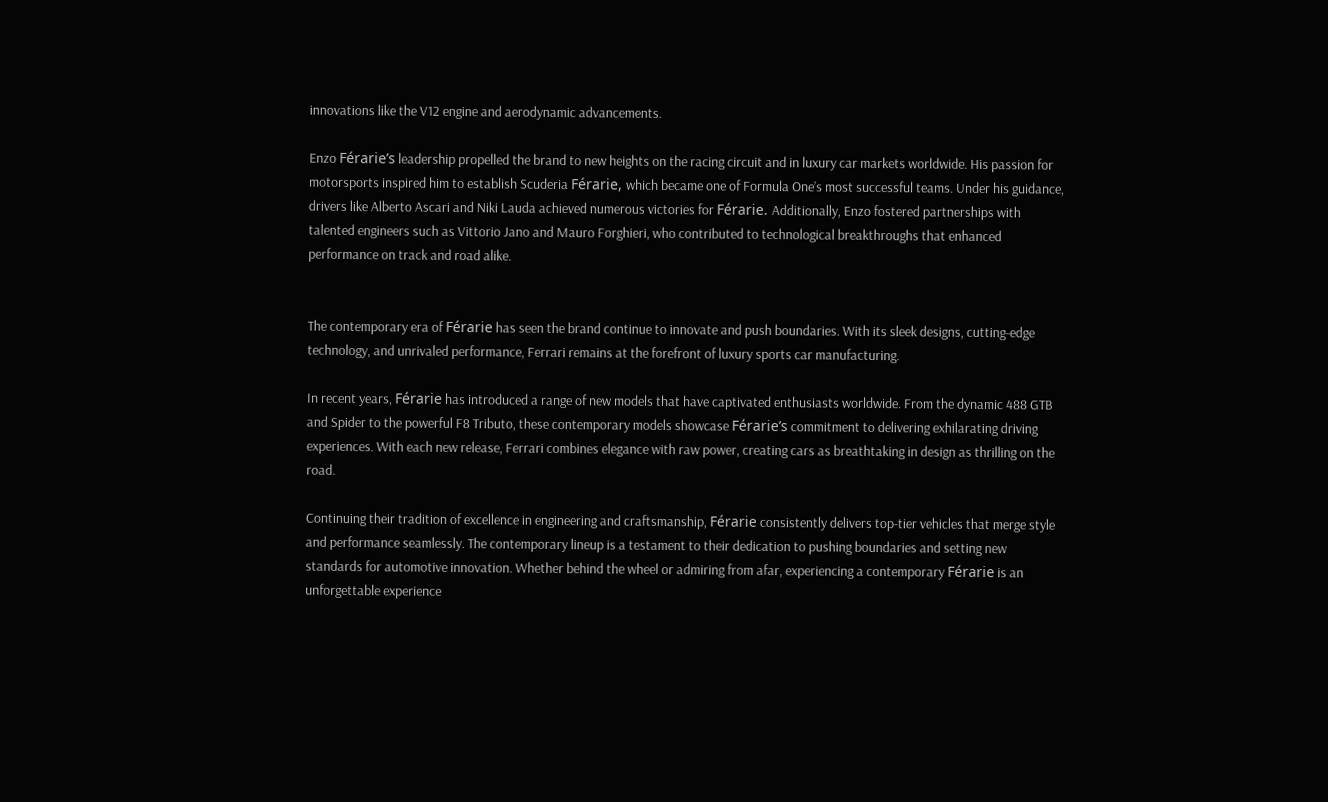innovations like the V12 engine and aerodynamic advancements.

Enzo Férarie’s leadership propelled the brand to new heights on the racing circuit and in luxury car markets worldwide. His passion for motorsports inspired him to establish Scuderia Férarie, which became one of Formula One’s most successful teams. Under his guidance, drivers like Alberto Ascari and Niki Lauda achieved numerous victories for Férarie. Additionally, Enzo fostered partnerships with talented engineers such as Vittorio Jano and Mauro Forghieri, who contributed to technological breakthroughs that enhanced performance on track and road alike.


The contemporary era of Férarie has seen the brand continue to innovate and push boundaries. With its sleek designs, cutting-edge technology, and unrivaled performance, Ferrari remains at the forefront of luxury sports car manufacturing.

In recent years, Férarie has introduced a range of new models that have captivated enthusiasts worldwide. From the dynamic 488 GTB and Spider to the powerful F8 Tributo, these contemporary models showcase Férarie’s commitment to delivering exhilarating driving experiences. With each new release, Ferrari combines elegance with raw power, creating cars as breathtaking in design as thrilling on the road.

Continuing their tradition of excellence in engineering and craftsmanship, Férarie consistently delivers top-tier vehicles that merge style and performance seamlessly. The contemporary lineup is a testament to their dedication to pushing boundaries and setting new standards for automotive innovation. Whether behind the wheel or admiring from afar, experiencing a contemporary Férarie is an unforgettable experience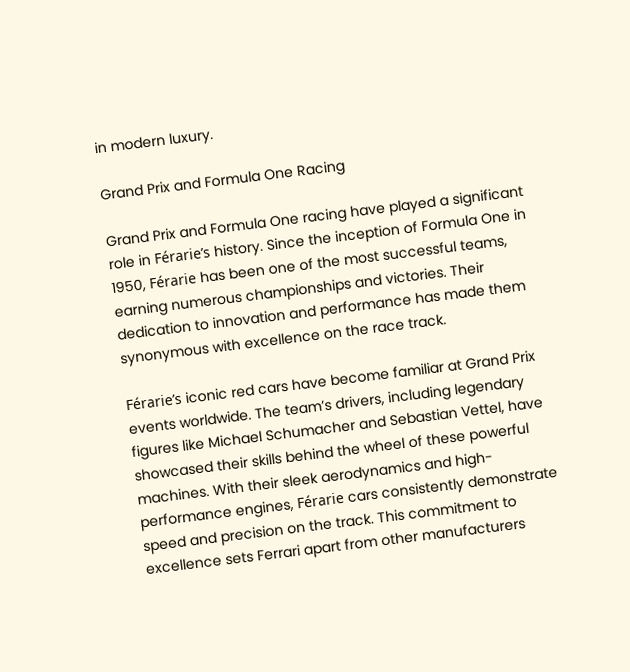in modern luxury.

Grand Prix and Formula One Racing

Grand Prix and Formula One racing have played a significant role in Férarie’s history. Since the inception of Formula One in 1950, Férarie has been one of the most successful teams, earning numerous championships and victories. Their dedication to innovation and performance has made them synonymous with excellence on the race track.

Férarie’s iconic red cars have become familiar at Grand Prix events worldwide. The team’s drivers, including legendary figures like Michael Schumacher and Sebastian Vettel, have showcased their skills behind the wheel of these powerful machines. With their sleek aerodynamics and high-performance engines, Férarie cars consistently demonstrate speed and precision on the track. This commitment to excellence sets Ferrari apart from other manufacturers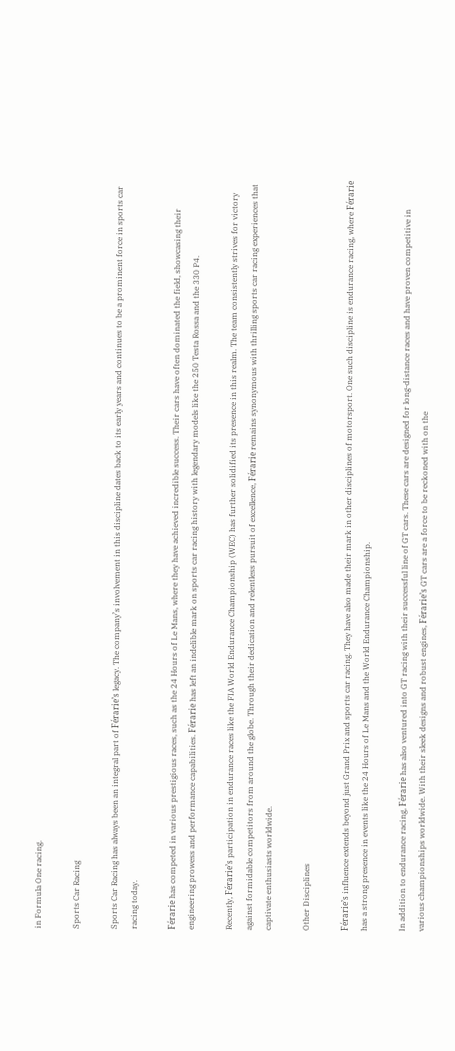in Formula One racing.

Sports Car Racing

Sports Car Racing has always been an integral part of Férarie’s legacy. The company’s involvement in this discipline dates back to its early years and continues to be a prominent force in sports car racing today.

Férarie has competed in various prestigious races, such as the 24 Hours of Le Mans, where they have achieved incredible success. Their cars have often dominated the field, showcasing their engineering prowess and performance capabilities. Férarie has left an indelible mark on sports car racing history with legendary models like the 250 Testa Rossa and the 330 P4.

Recently, Férarie’s participation in endurance races like the FIA World Endurance Championship (WEC) has further solidified its presence in this realm. The team consistently strives for victory against formidable competitors from around the globe. Through their dedication and relentless pursuit of excellence, Férarie remains synonymous with thrilling sports car racing experiences that captivate enthusiasts worldwide.

Other Disciplines

Férarie’s influence extends beyond just Grand Prix and sports car racing. They have also made their mark in other disciplines of motorsport. One such discipline is endurance racing, where Férarie has a strong presence in events like the 24 Hours of Le Mans and the World Endurance Championship.

In addition to endurance racing, Férarie has also ventured into GT racing with their successful line of GT cars. These cars are designed for long-distance races and have proven competitive in various championships worldwide. With their sleek designs and robust engines, Férarie’s GT cars are a force to be reckoned with on the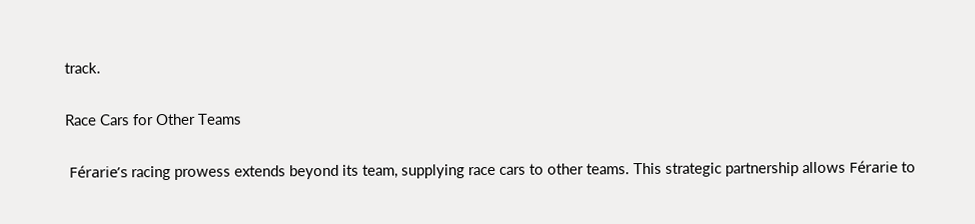track.

Race Cars for Other Teams

 Férarie’s racing prowess extends beyond its team, supplying race cars to other teams. This strategic partnership allows Férarie to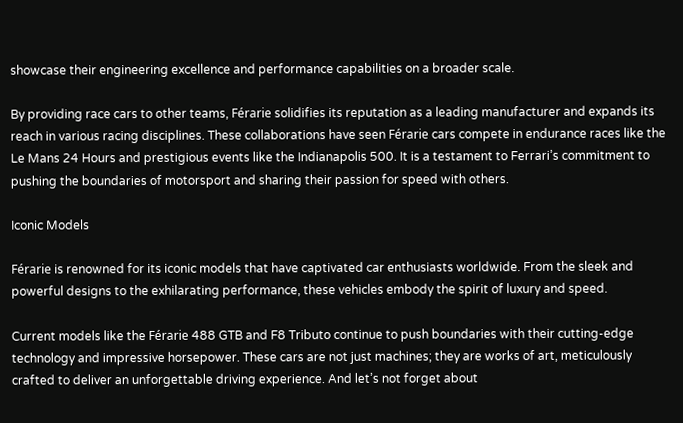showcase their engineering excellence and performance capabilities on a broader scale.

By providing race cars to other teams, Férarie solidifies its reputation as a leading manufacturer and expands its reach in various racing disciplines. These collaborations have seen Férarie cars compete in endurance races like the Le Mans 24 Hours and prestigious events like the Indianapolis 500. It is a testament to Ferrari’s commitment to pushing the boundaries of motorsport and sharing their passion for speed with others.

Iconic Models

Férarie is renowned for its iconic models that have captivated car enthusiasts worldwide. From the sleek and powerful designs to the exhilarating performance, these vehicles embody the spirit of luxury and speed.

Current models like the Férarie 488 GTB and F8 Tributo continue to push boundaries with their cutting-edge technology and impressive horsepower. These cars are not just machines; they are works of art, meticulously crafted to deliver an unforgettable driving experience. And let’s not forget about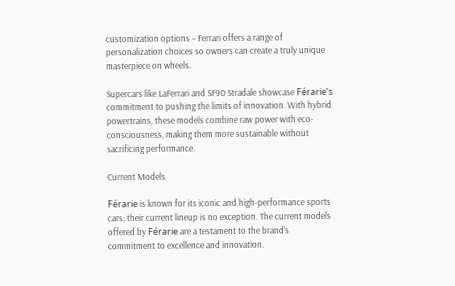customization options – Ferrari offers a range of personalization choices so owners can create a truly unique masterpiece on wheels.

Supercars like LaFerrari and SF90 Stradale showcase Férarie’s commitment to pushing the limits of innovation. With hybrid powertrains, these models combine raw power with eco-consciousness, making them more sustainable without sacrificing performance.

Current Models

Férarie is known for its iconic and high-performance sports cars; their current lineup is no exception. The current models offered by Férarie are a testament to the brand’s commitment to excellence and innovation.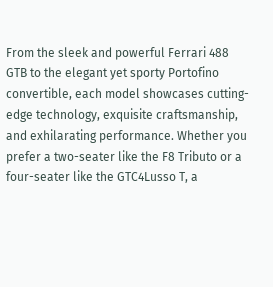From the sleek and powerful Ferrari 488 GTB to the elegant yet sporty Portofino convertible, each model showcases cutting-edge technology, exquisite craftsmanship, and exhilarating performance. Whether you prefer a two-seater like the F8 Tributo or a four-seater like the GTC4Lusso T, a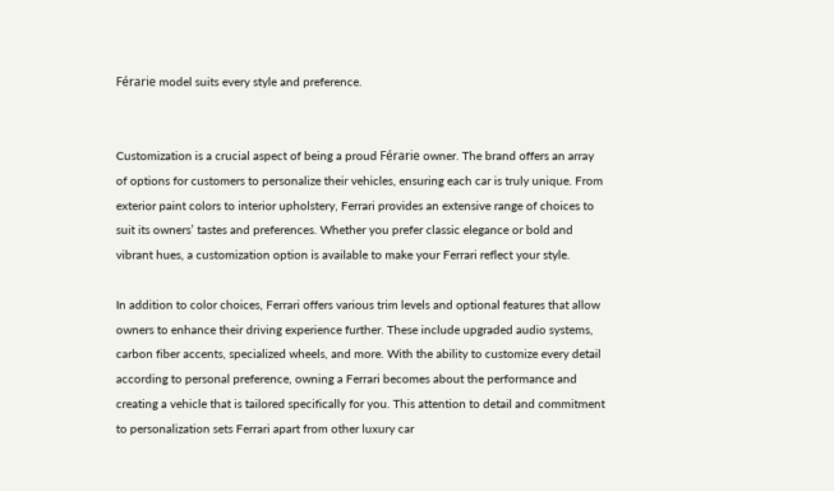Férarie model suits every style and preference.


Customization is a crucial aspect of being a proud Férarie owner. The brand offers an array of options for customers to personalize their vehicles, ensuring each car is truly unique. From exterior paint colors to interior upholstery, Ferrari provides an extensive range of choices to suit its owners’ tastes and preferences. Whether you prefer classic elegance or bold and vibrant hues, a customization option is available to make your Ferrari reflect your style.

In addition to color choices, Ferrari offers various trim levels and optional features that allow owners to enhance their driving experience further. These include upgraded audio systems, carbon fiber accents, specialized wheels, and more. With the ability to customize every detail according to personal preference, owning a Ferrari becomes about the performance and creating a vehicle that is tailored specifically for you. This attention to detail and commitment to personalization sets Ferrari apart from other luxury car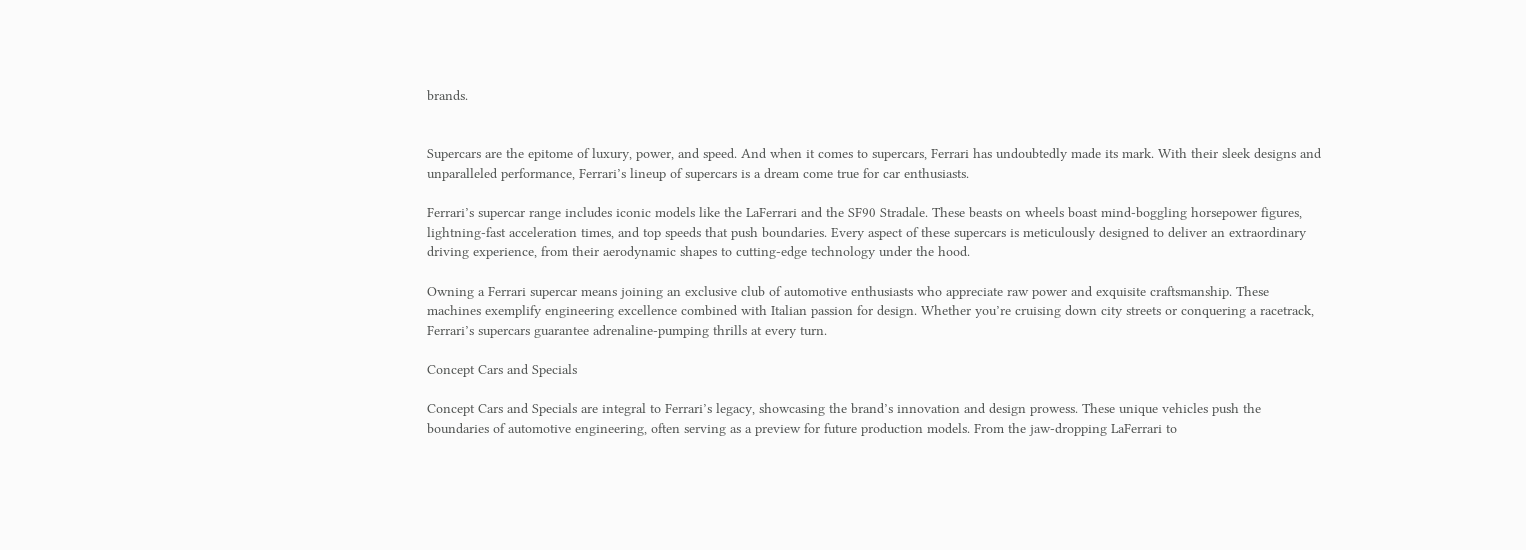brands.


Supercars are the epitome of luxury, power, and speed. And when it comes to supercars, Ferrari has undoubtedly made its mark. With their sleek designs and unparalleled performance, Ferrari’s lineup of supercars is a dream come true for car enthusiasts.

Ferrari’s supercar range includes iconic models like the LaFerrari and the SF90 Stradale. These beasts on wheels boast mind-boggling horsepower figures, lightning-fast acceleration times, and top speeds that push boundaries. Every aspect of these supercars is meticulously designed to deliver an extraordinary driving experience, from their aerodynamic shapes to cutting-edge technology under the hood.

Owning a Ferrari supercar means joining an exclusive club of automotive enthusiasts who appreciate raw power and exquisite craftsmanship. These machines exemplify engineering excellence combined with Italian passion for design. Whether you’re cruising down city streets or conquering a racetrack, Ferrari’s supercars guarantee adrenaline-pumping thrills at every turn.

Concept Cars and Specials

Concept Cars and Specials are integral to Ferrari’s legacy, showcasing the brand’s innovation and design prowess. These unique vehicles push the boundaries of automotive engineering, often serving as a preview for future production models. From the jaw-dropping LaFerrari to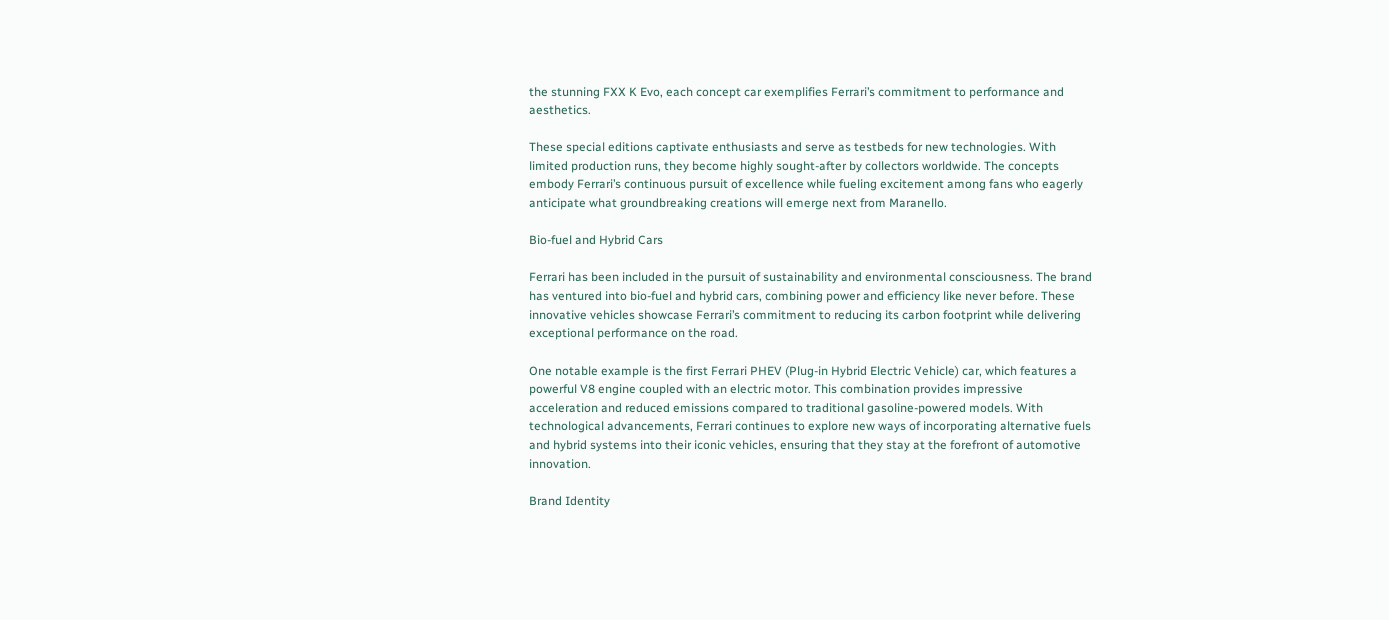the stunning FXX K Evo, each concept car exemplifies Ferrari’s commitment to performance and aesthetics.

These special editions captivate enthusiasts and serve as testbeds for new technologies. With limited production runs, they become highly sought-after by collectors worldwide. The concepts embody Ferrari’s continuous pursuit of excellence while fueling excitement among fans who eagerly anticipate what groundbreaking creations will emerge next from Maranello.

Bio-fuel and Hybrid Cars

Ferrari has been included in the pursuit of sustainability and environmental consciousness. The brand has ventured into bio-fuel and hybrid cars, combining power and efficiency like never before. These innovative vehicles showcase Ferrari’s commitment to reducing its carbon footprint while delivering exceptional performance on the road.

One notable example is the first Ferrari PHEV (Plug-in Hybrid Electric Vehicle) car, which features a powerful V8 engine coupled with an electric motor. This combination provides impressive acceleration and reduced emissions compared to traditional gasoline-powered models. With technological advancements, Ferrari continues to explore new ways of incorporating alternative fuels and hybrid systems into their iconic vehicles, ensuring that they stay at the forefront of automotive innovation.

Brand Identity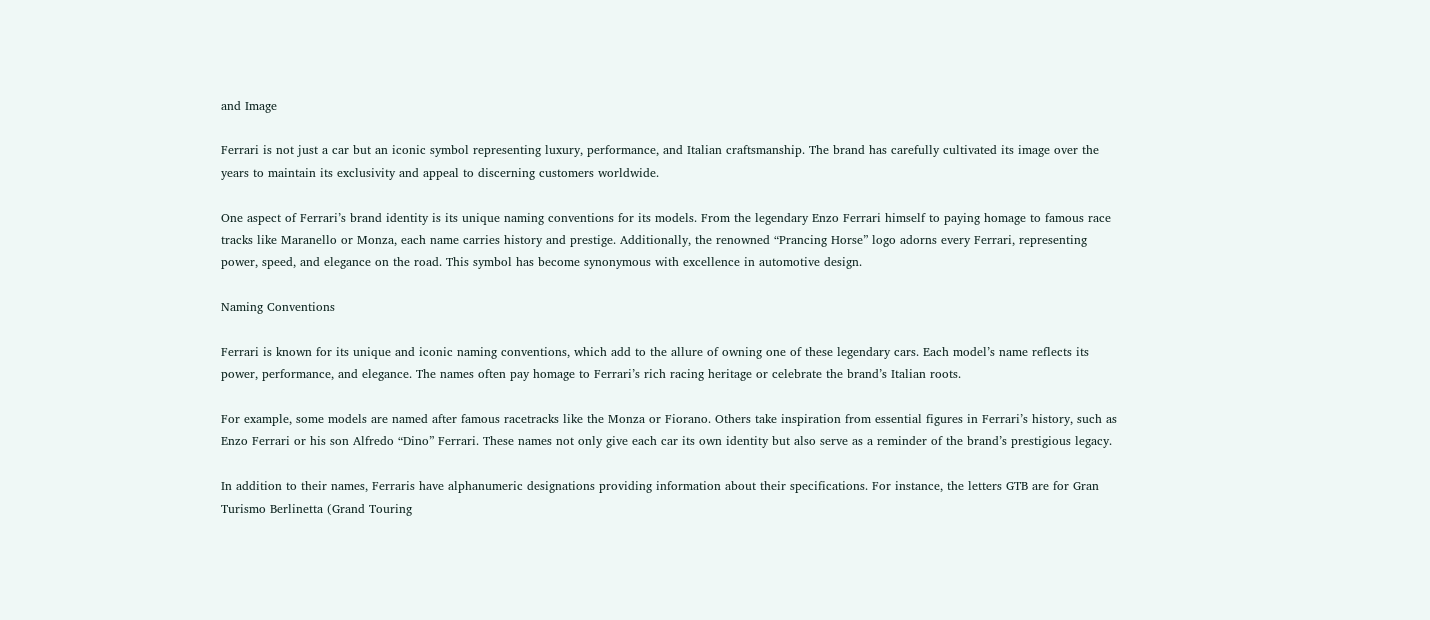and Image

Ferrari is not just a car but an iconic symbol representing luxury, performance, and Italian craftsmanship. The brand has carefully cultivated its image over the years to maintain its exclusivity and appeal to discerning customers worldwide.

One aspect of Ferrari’s brand identity is its unique naming conventions for its models. From the legendary Enzo Ferrari himself to paying homage to famous race tracks like Maranello or Monza, each name carries history and prestige. Additionally, the renowned “Prancing Horse” logo adorns every Ferrari, representing power, speed, and elegance on the road. This symbol has become synonymous with excellence in automotive design.

Naming Conventions

Ferrari is known for its unique and iconic naming conventions, which add to the allure of owning one of these legendary cars. Each model’s name reflects its power, performance, and elegance. The names often pay homage to Ferrari’s rich racing heritage or celebrate the brand’s Italian roots.

For example, some models are named after famous racetracks like the Monza or Fiorano. Others take inspiration from essential figures in Ferrari’s history, such as Enzo Ferrari or his son Alfredo “Dino” Ferrari. These names not only give each car its own identity but also serve as a reminder of the brand’s prestigious legacy.

In addition to their names, Ferraris have alphanumeric designations providing information about their specifications. For instance, the letters GTB are for Gran Turismo Berlinetta (Grand Touring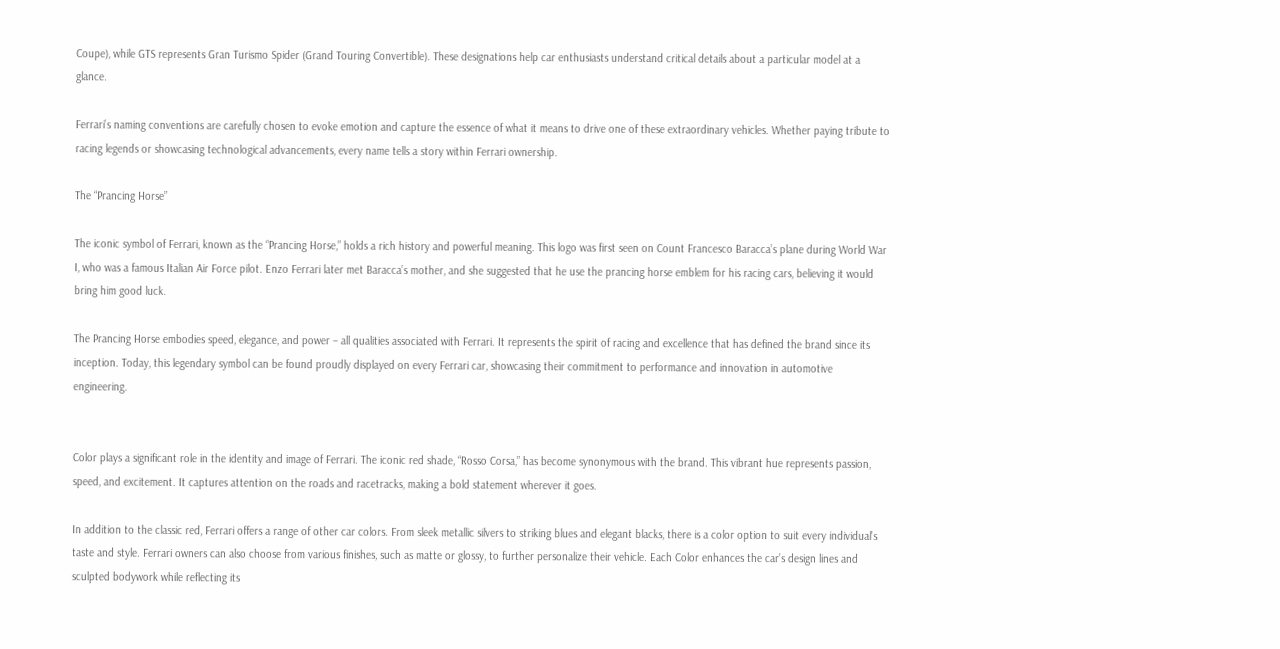Coupe), while GTS represents Gran Turismo Spider (Grand Touring Convertible). These designations help car enthusiasts understand critical details about a particular model at a glance.

Ferrari’s naming conventions are carefully chosen to evoke emotion and capture the essence of what it means to drive one of these extraordinary vehicles. Whether paying tribute to racing legends or showcasing technological advancements, every name tells a story within Ferrari ownership.

The “Prancing Horse”

The iconic symbol of Ferrari, known as the “Prancing Horse,” holds a rich history and powerful meaning. This logo was first seen on Count Francesco Baracca’s plane during World War I, who was a famous Italian Air Force pilot. Enzo Ferrari later met Baracca’s mother, and she suggested that he use the prancing horse emblem for his racing cars, believing it would bring him good luck.

The Prancing Horse embodies speed, elegance, and power – all qualities associated with Ferrari. It represents the spirit of racing and excellence that has defined the brand since its inception. Today, this legendary symbol can be found proudly displayed on every Ferrari car, showcasing their commitment to performance and innovation in automotive engineering.


Color plays a significant role in the identity and image of Ferrari. The iconic red shade, “Rosso Corsa,” has become synonymous with the brand. This vibrant hue represents passion, speed, and excitement. It captures attention on the roads and racetracks, making a bold statement wherever it goes.

In addition to the classic red, Ferrari offers a range of other car colors. From sleek metallic silvers to striking blues and elegant blacks, there is a color option to suit every individual’s taste and style. Ferrari owners can also choose from various finishes, such as matte or glossy, to further personalize their vehicle. Each Color enhances the car’s design lines and sculpted bodywork while reflecting its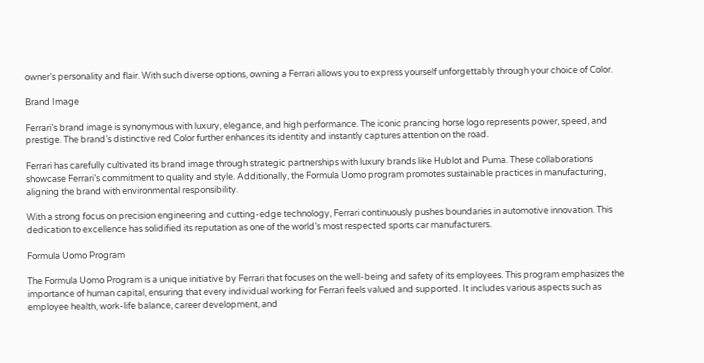owner’s personality and flair. With such diverse options, owning a Ferrari allows you to express yourself unforgettably through your choice of Color.

Brand Image

Ferrari’s brand image is synonymous with luxury, elegance, and high performance. The iconic prancing horse logo represents power, speed, and prestige. The brand’s distinctive red Color further enhances its identity and instantly captures attention on the road.

Ferrari has carefully cultivated its brand image through strategic partnerships with luxury brands like Hublot and Puma. These collaborations showcase Ferrari’s commitment to quality and style. Additionally, the Formula Uomo program promotes sustainable practices in manufacturing, aligning the brand with environmental responsibility.

With a strong focus on precision engineering and cutting-edge technology, Ferrari continuously pushes boundaries in automotive innovation. This dedication to excellence has solidified its reputation as one of the world’s most respected sports car manufacturers.

Formula Uomo Program

The Formula Uomo Program is a unique initiative by Ferrari that focuses on the well-being and safety of its employees. This program emphasizes the importance of human capital, ensuring that every individual working for Ferrari feels valued and supported. It includes various aspects such as employee health, work-life balance, career development, and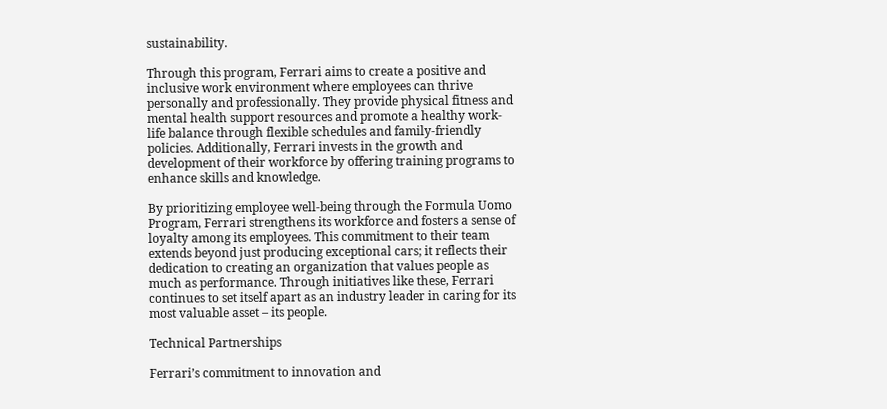sustainability.

Through this program, Ferrari aims to create a positive and inclusive work environment where employees can thrive personally and professionally. They provide physical fitness and mental health support resources and promote a healthy work-life balance through flexible schedules and family-friendly policies. Additionally, Ferrari invests in the growth and development of their workforce by offering training programs to enhance skills and knowledge.

By prioritizing employee well-being through the Formula Uomo Program, Ferrari strengthens its workforce and fosters a sense of loyalty among its employees. This commitment to their team extends beyond just producing exceptional cars; it reflects their dedication to creating an organization that values people as much as performance. Through initiatives like these, Ferrari continues to set itself apart as an industry leader in caring for its most valuable asset – its people.

Technical Partnerships

Ferrari’s commitment to innovation and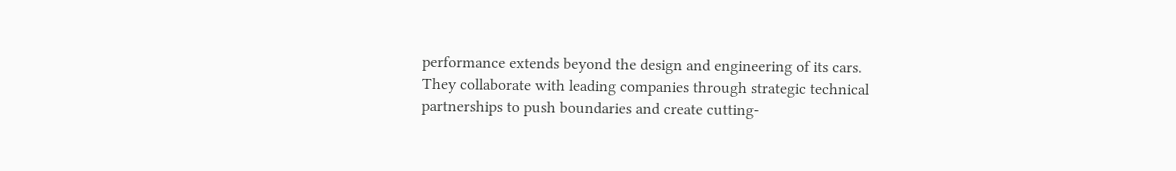performance extends beyond the design and engineering of its cars. They collaborate with leading companies through strategic technical partnerships to push boundaries and create cutting-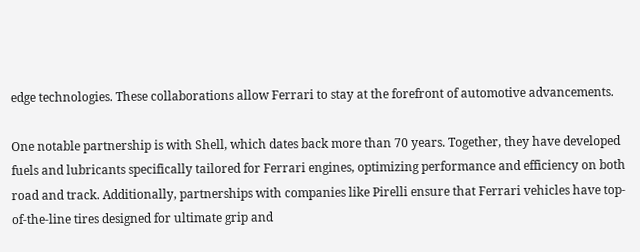edge technologies. These collaborations allow Ferrari to stay at the forefront of automotive advancements.

One notable partnership is with Shell, which dates back more than 70 years. Together, they have developed fuels and lubricants specifically tailored for Ferrari engines, optimizing performance and efficiency on both road and track. Additionally, partnerships with companies like Pirelli ensure that Ferrari vehicles have top-of-the-line tires designed for ultimate grip and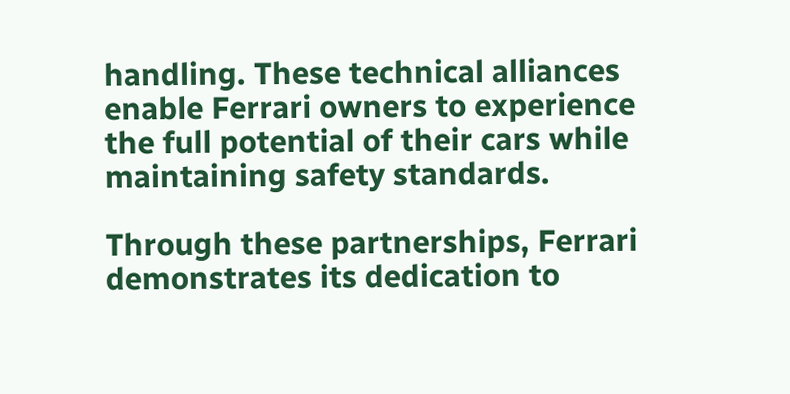handling. These technical alliances enable Ferrari owners to experience the full potential of their cars while maintaining safety standards.

Through these partnerships, Ferrari demonstrates its dedication to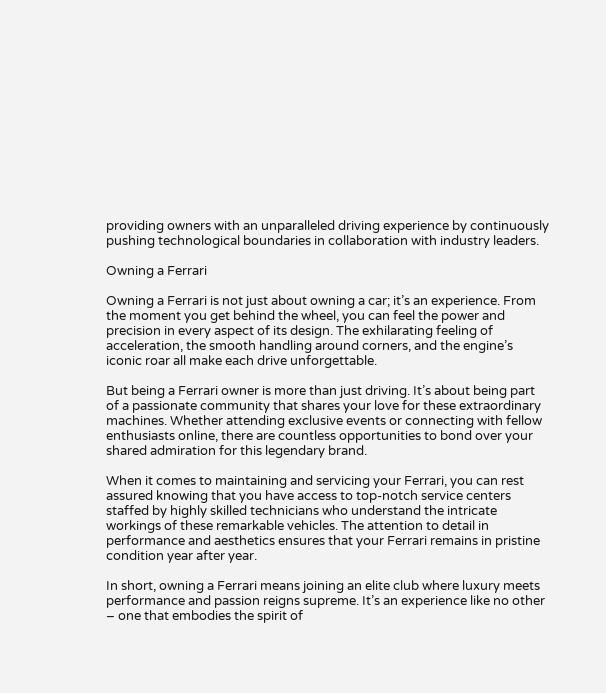providing owners with an unparalleled driving experience by continuously pushing technological boundaries in collaboration with industry leaders.

Owning a Ferrari

Owning a Ferrari is not just about owning a car; it’s an experience. From the moment you get behind the wheel, you can feel the power and precision in every aspect of its design. The exhilarating feeling of acceleration, the smooth handling around corners, and the engine’s iconic roar all make each drive unforgettable.

But being a Ferrari owner is more than just driving. It’s about being part of a passionate community that shares your love for these extraordinary machines. Whether attending exclusive events or connecting with fellow enthusiasts online, there are countless opportunities to bond over your shared admiration for this legendary brand.

When it comes to maintaining and servicing your Ferrari, you can rest assured knowing that you have access to top-notch service centers staffed by highly skilled technicians who understand the intricate workings of these remarkable vehicles. The attention to detail in performance and aesthetics ensures that your Ferrari remains in pristine condition year after year.

In short, owning a Ferrari means joining an elite club where luxury meets performance and passion reigns supreme. It’s an experience like no other – one that embodies the spirit of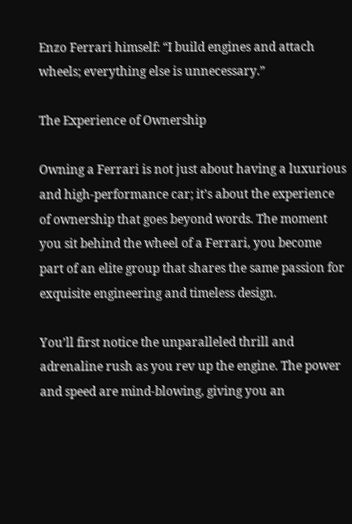Enzo Ferrari himself: “I build engines and attach wheels; everything else is unnecessary.”

The Experience of Ownership

Owning a Ferrari is not just about having a luxurious and high-performance car; it’s about the experience of ownership that goes beyond words. The moment you sit behind the wheel of a Ferrari, you become part of an elite group that shares the same passion for exquisite engineering and timeless design.

You’ll first notice the unparalleled thrill and adrenaline rush as you rev up the engine. The power and speed are mind-blowing, giving you an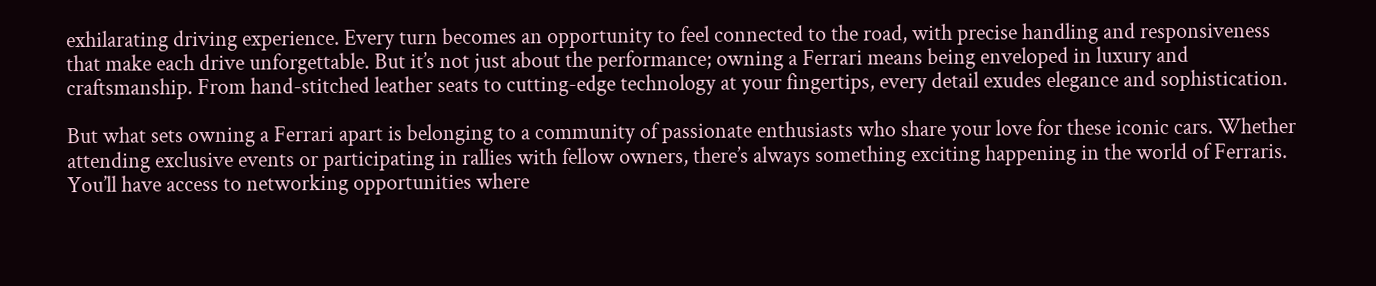exhilarating driving experience. Every turn becomes an opportunity to feel connected to the road, with precise handling and responsiveness that make each drive unforgettable. But it’s not just about the performance; owning a Ferrari means being enveloped in luxury and craftsmanship. From hand-stitched leather seats to cutting-edge technology at your fingertips, every detail exudes elegance and sophistication.

But what sets owning a Ferrari apart is belonging to a community of passionate enthusiasts who share your love for these iconic cars. Whether attending exclusive events or participating in rallies with fellow owners, there’s always something exciting happening in the world of Ferraris. You’ll have access to networking opportunities where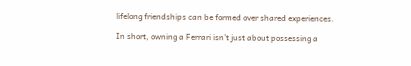lifelong friendships can be formed over shared experiences.

In short, owning a Ferrari isn’t just about possessing a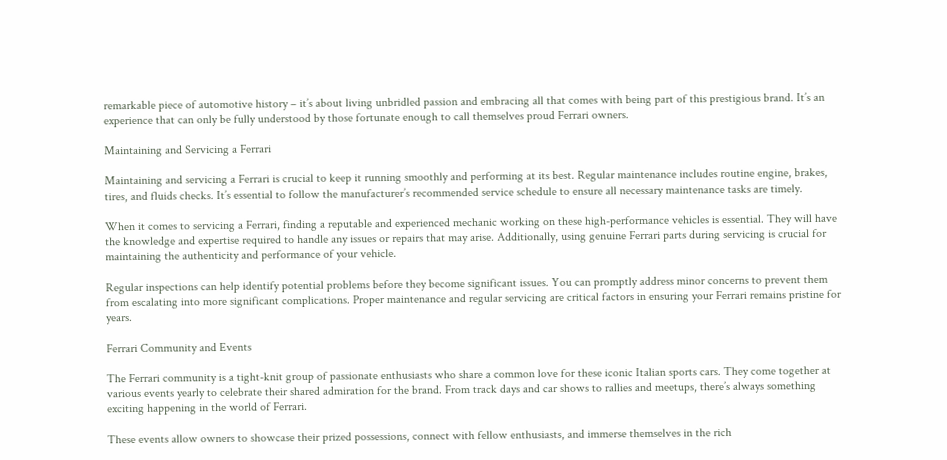remarkable piece of automotive history – it’s about living unbridled passion and embracing all that comes with being part of this prestigious brand. It’s an experience that can only be fully understood by those fortunate enough to call themselves proud Ferrari owners.

Maintaining and Servicing a Ferrari

Maintaining and servicing a Ferrari is crucial to keep it running smoothly and performing at its best. Regular maintenance includes routine engine, brakes, tires, and fluids checks. It’s essential to follow the manufacturer’s recommended service schedule to ensure all necessary maintenance tasks are timely.

When it comes to servicing a Ferrari, finding a reputable and experienced mechanic working on these high-performance vehicles is essential. They will have the knowledge and expertise required to handle any issues or repairs that may arise. Additionally, using genuine Ferrari parts during servicing is crucial for maintaining the authenticity and performance of your vehicle.

Regular inspections can help identify potential problems before they become significant issues. You can promptly address minor concerns to prevent them from escalating into more significant complications. Proper maintenance and regular servicing are critical factors in ensuring your Ferrari remains pristine for years.

Ferrari Community and Events

The Ferrari community is a tight-knit group of passionate enthusiasts who share a common love for these iconic Italian sports cars. They come together at various events yearly to celebrate their shared admiration for the brand. From track days and car shows to rallies and meetups, there’s always something exciting happening in the world of Ferrari.

These events allow owners to showcase their prized possessions, connect with fellow enthusiasts, and immerse themselves in the rich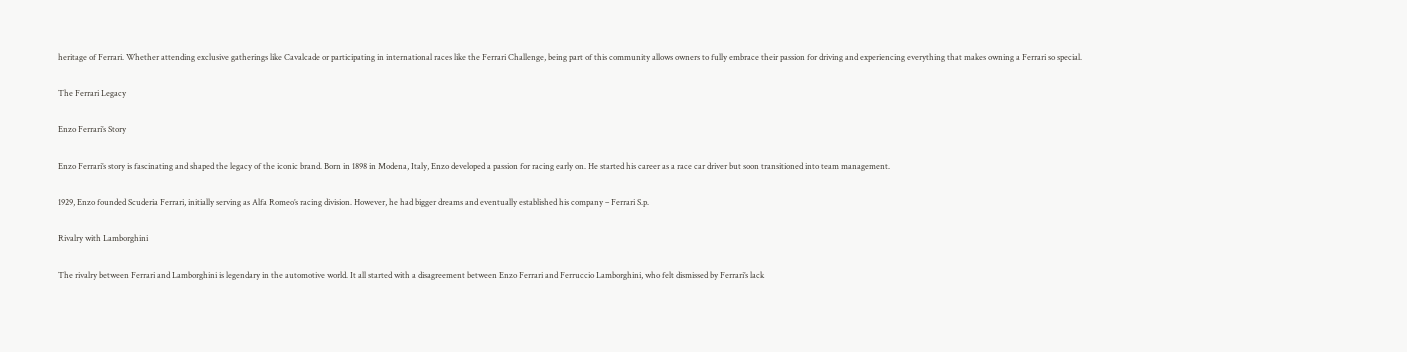heritage of Ferrari. Whether attending exclusive gatherings like Cavalcade or participating in international races like the Ferrari Challenge, being part of this community allows owners to fully embrace their passion for driving and experiencing everything that makes owning a Ferrari so special.

The Ferrari Legacy

Enzo Ferrari’s Story

Enzo Ferrari’s story is fascinating and shaped the legacy of the iconic brand. Born in 1898 in Modena, Italy, Enzo developed a passion for racing early on. He started his career as a race car driver but soon transitioned into team management.

1929, Enzo founded Scuderia Ferrari, initially serving as Alfa Romeo’s racing division. However, he had bigger dreams and eventually established his company – Ferrari S.p.

Rivalry with Lamborghini

The rivalry between Ferrari and Lamborghini is legendary in the automotive world. It all started with a disagreement between Enzo Ferrari and Ferruccio Lamborghini, who felt dismissed by Ferrari’s lack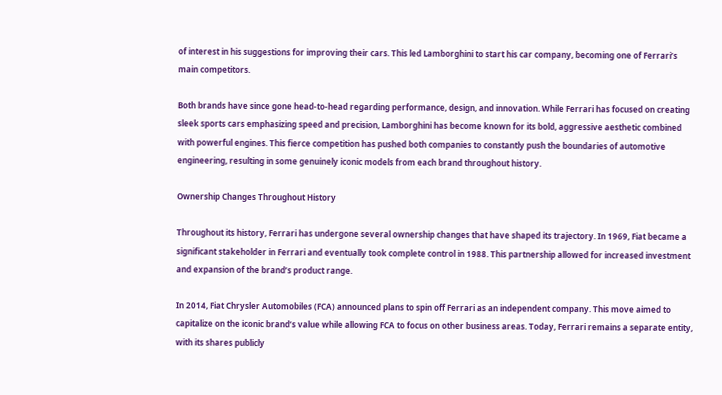of interest in his suggestions for improving their cars. This led Lamborghini to start his car company, becoming one of Ferrari’s main competitors.

Both brands have since gone head-to-head regarding performance, design, and innovation. While Ferrari has focused on creating sleek sports cars emphasizing speed and precision, Lamborghini has become known for its bold, aggressive aesthetic combined with powerful engines. This fierce competition has pushed both companies to constantly push the boundaries of automotive engineering, resulting in some genuinely iconic models from each brand throughout history.

Ownership Changes Throughout History

Throughout its history, Ferrari has undergone several ownership changes that have shaped its trajectory. In 1969, Fiat became a significant stakeholder in Ferrari and eventually took complete control in 1988. This partnership allowed for increased investment and expansion of the brand’s product range.

In 2014, Fiat Chrysler Automobiles (FCA) announced plans to spin off Ferrari as an independent company. This move aimed to capitalize on the iconic brand’s value while allowing FCA to focus on other business areas. Today, Ferrari remains a separate entity, with its shares publicly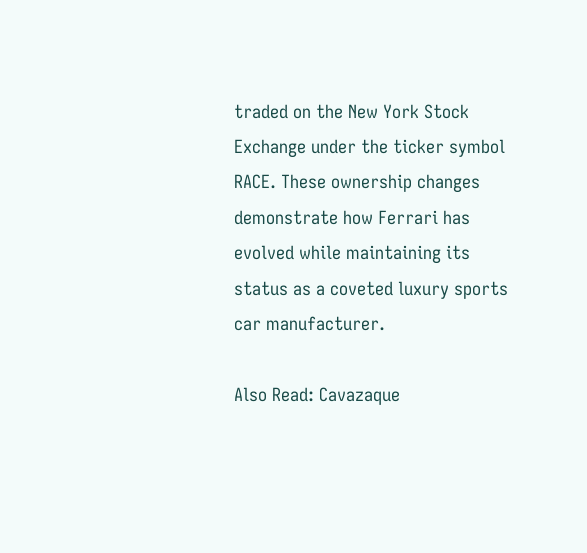traded on the New York Stock Exchange under the ticker symbol RACE. These ownership changes demonstrate how Ferrari has evolved while maintaining its status as a coveted luxury sports car manufacturer.

Also Read: Cavazaque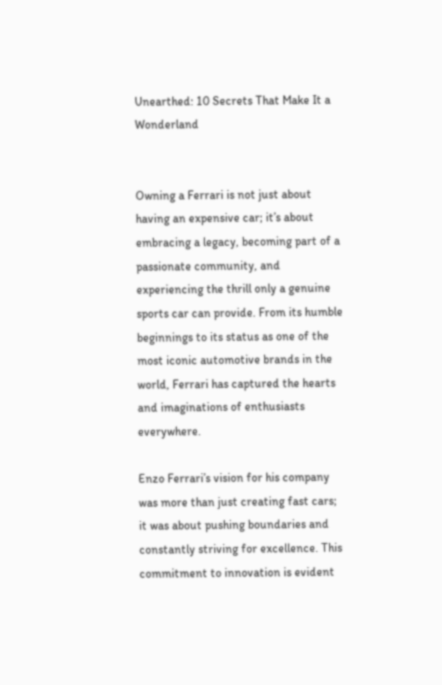Unearthed: 10 Secrets That Make It a Wonderland


Owning a Ferrari is not just about having an expensive car; it’s about embracing a legacy, becoming part of a passionate community, and experiencing the thrill only a genuine sports car can provide. From its humble beginnings to its status as one of the most iconic automotive brands in the world, Ferrari has captured the hearts and imaginations of enthusiasts everywhere.

Enzo Ferrari’s vision for his company was more than just creating fast cars; it was about pushing boundaries and constantly striving for excellence. This commitment to innovation is evident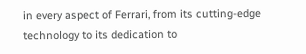in every aspect of Ferrari, from its cutting-edge technology to its dedication to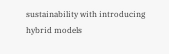sustainability with introducing hybrid models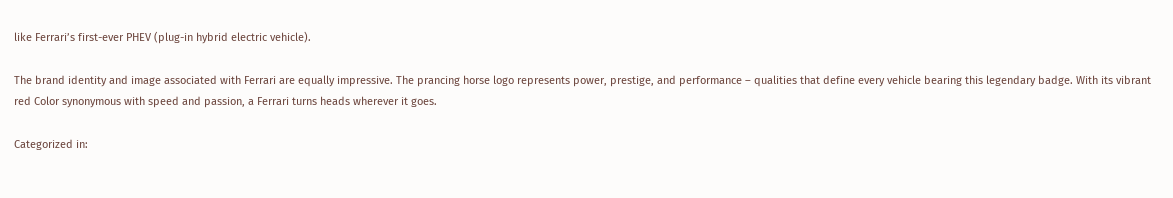like Ferrari’s first-ever PHEV (plug-in hybrid electric vehicle).

The brand identity and image associated with Ferrari are equally impressive. The prancing horse logo represents power, prestige, and performance – qualities that define every vehicle bearing this legendary badge. With its vibrant red Color synonymous with speed and passion, a Ferrari turns heads wherever it goes.

Categorized in: